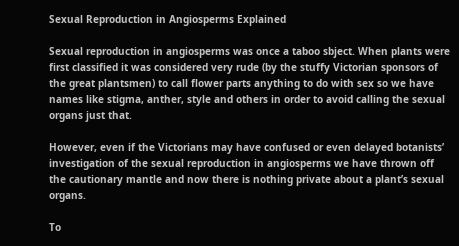Sexual Reproduction in Angiosperms Explained

Sexual reproduction in angiosperms was once a taboo sbject. When plants were first classified it was considered very rude (by the stuffy Victorian sponsors of the great plantsmen) to call flower parts anything to do with sex so we have names like stigma, anther, style and others in order to avoid calling the sexual organs just that.

However, even if the Victorians may have confused or even delayed botanists’ investigation of the sexual reproduction in angiosperms we have thrown off the cautionary mantle and now there is nothing private about a plant’s sexual organs.

To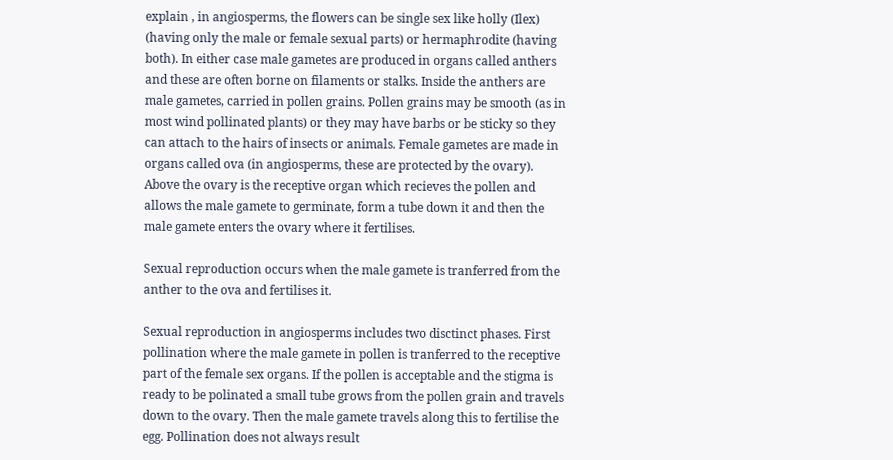explain , in angiosperms, the flowers can be single sex like holly (Ilex) (having only the male or female sexual parts) or hermaphrodite (having both). In either case male gametes are produced in organs called anthers and these are often borne on filaments or stalks. Inside the anthers are male gametes, carried in pollen grains. Pollen grains may be smooth (as in most wind pollinated plants) or they may have barbs or be sticky so they can attach to the hairs of insects or animals. Female gametes are made in organs called ova (in angiosperms, these are protected by the ovary). Above the ovary is the receptive organ which recieves the pollen and allows the male gamete to germinate, form a tube down it and then the male gamete enters the ovary where it fertilises.

Sexual reproduction occurs when the male gamete is tranferred from the anther to the ova and fertilises it.

Sexual reproduction in angiosperms includes two disctinct phases. First pollination where the male gamete in pollen is tranferred to the receptive part of the female sex organs. If the pollen is acceptable and the stigma is ready to be polinated a small tube grows from the pollen grain and travels down to the ovary. Then the male gamete travels along this to fertilise the egg. Pollination does not always result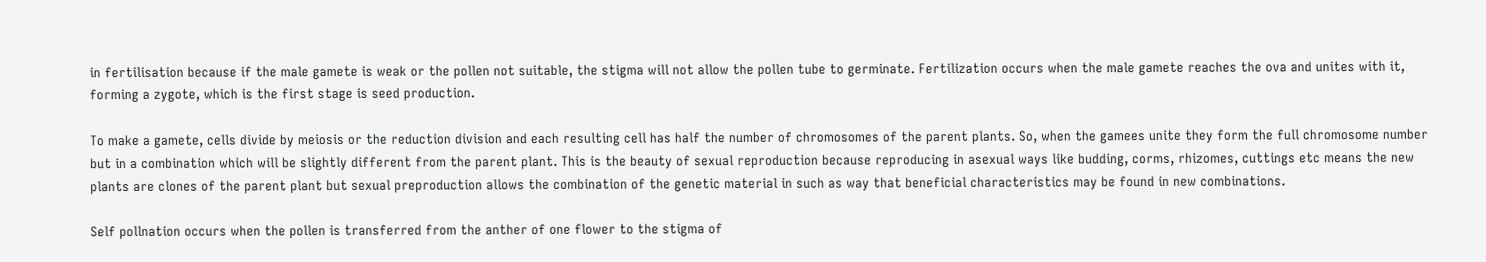in fertilisation because if the male gamete is weak or the pollen not suitable, the stigma will not allow the pollen tube to germinate. Fertilization occurs when the male gamete reaches the ova and unites with it, forming a zygote, which is the first stage is seed production.

To make a gamete, cells divide by meiosis or the reduction division and each resulting cell has half the number of chromosomes of the parent plants. So, when the gamees unite they form the full chromosome number but in a combination which will be slightly different from the parent plant. This is the beauty of sexual reproduction because reproducing in asexual ways like budding, corms, rhizomes, cuttings etc means the new plants are clones of the parent plant but sexual preproduction allows the combination of the genetic material in such as way that beneficial characteristics may be found in new combinations.

Self pollnation occurs when the pollen is transferred from the anther of one flower to the stigma of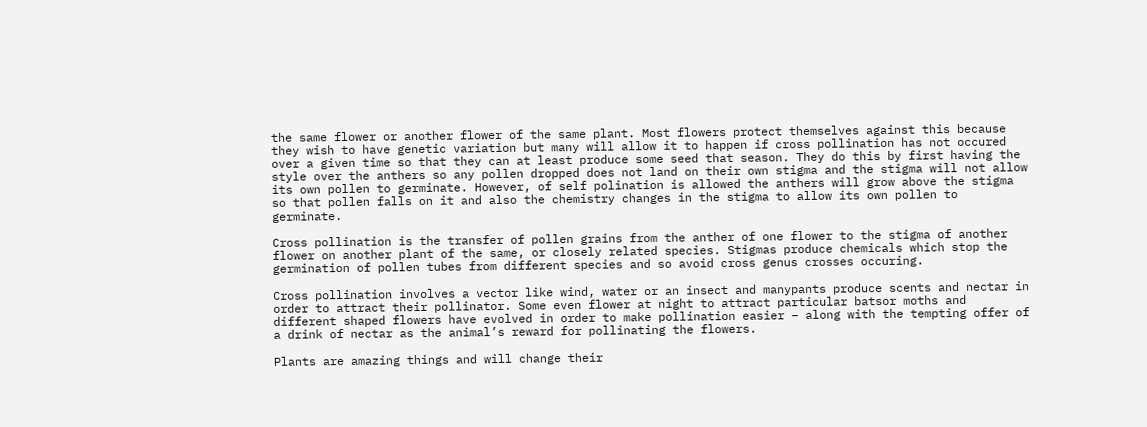the same flower or another flower of the same plant. Most flowers protect themselves against this because they wish to have genetic variation but many will allow it to happen if cross pollination has not occured over a given time so that they can at least produce some seed that season. They do this by first having the style over the anthers so any pollen dropped does not land on their own stigma and the stigma will not allow its own pollen to germinate. However, of self polination is allowed the anthers will grow above the stigma so that pollen falls on it and also the chemistry changes in the stigma to allow its own pollen to germinate.

Cross pollination is the transfer of pollen grains from the anther of one flower to the stigma of another flower on another plant of the same, or closely related species. Stigmas produce chemicals which stop the germination of pollen tubes from different species and so avoid cross genus crosses occuring.

Cross pollination involves a vector like wind, water or an insect and manypants produce scents and nectar in order to attract their pollinator. Some even flower at night to attract particular batsor moths and different shaped flowers have evolved in order to make pollination easier – along with the tempting offer of a drink of nectar as the animal’s reward for pollinating the flowers.

Plants are amazing things and will change their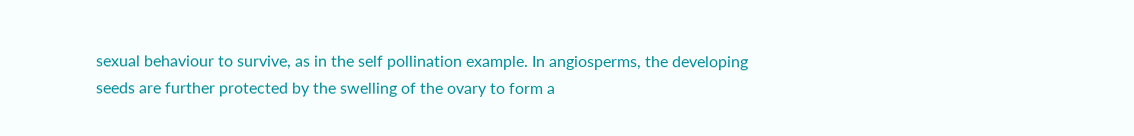sexual behaviour to survive, as in the self pollination example. In angiosperms, the developing seeds are further protected by the swelling of the ovary to form a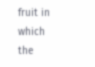fruit in which the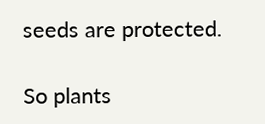seeds are protected.

So plants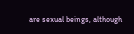are sexual beings, although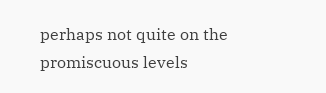perhaps not quite on the promiscuous levels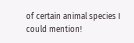of certain animal species I could mention!